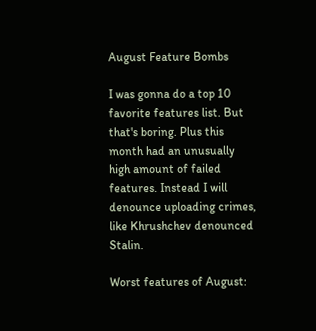August Feature Bombs

I was gonna do a top 10 favorite features list. But that's boring. Plus this month had an unusually high amount of failed features. Instead I will denounce uploading crimes, like Khrushchev denounced Stalin.

Worst features of August: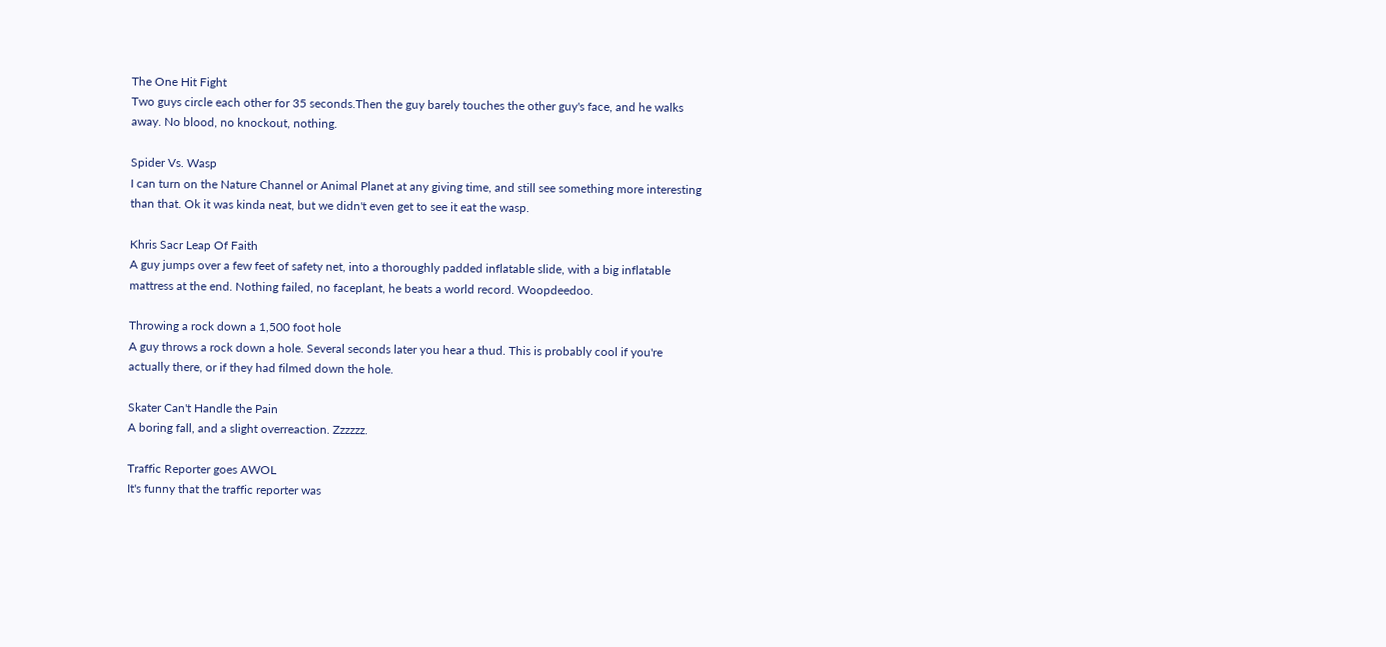The One Hit Fight
Two guys circle each other for 35 seconds.Then the guy barely touches the other guy's face, and he walks away. No blood, no knockout, nothing.

Spider Vs. Wasp
I can turn on the Nature Channel or Animal Planet at any giving time, and still see something more interesting than that. Ok it was kinda neat, but we didn't even get to see it eat the wasp.

Khris Sacr Leap Of Faith
A guy jumps over a few feet of safety net, into a thoroughly padded inflatable slide, with a big inflatable mattress at the end. Nothing failed, no faceplant, he beats a world record. Woopdeedoo.

Throwing a rock down a 1,500 foot hole
A guy throws a rock down a hole. Several seconds later you hear a thud. This is probably cool if you're actually there, or if they had filmed down the hole.

Skater Can't Handle the Pain
A boring fall, and a slight overreaction. Zzzzzz.

Traffic Reporter goes AWOL
It's funny that the traffic reporter was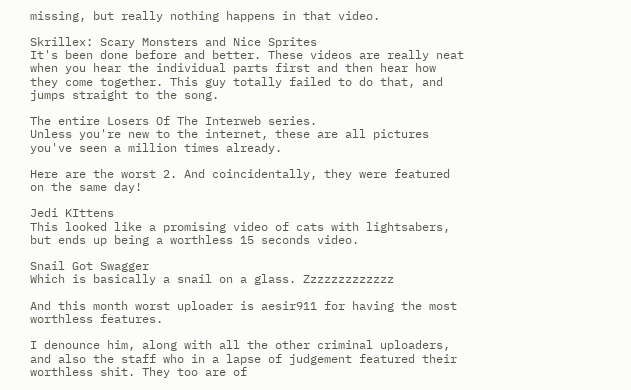missing, but really nothing happens in that video.

Skrillex: Scary Monsters and Nice Sprites
It's been done before and better. These videos are really neat when you hear the individual parts first and then hear how they come together. This guy totally failed to do that, and jumps straight to the song.

The entire Losers Of The Interweb series.
Unless you're new to the internet, these are all pictures you've seen a million times already.

Here are the worst 2. And coincidentally, they were featured on the same day!

Jedi KIttens
This looked like a promising video of cats with lightsabers, but ends up being a worthless 15 seconds video.

Snail Got Swagger
Which is basically a snail on a glass. Zzzzzzzzzzzzz

And this month worst uploader is aesir911 for having the most worthless features.

I denounce him, along with all the other criminal uploaders, and also the staff who in a lapse of judgement featured their worthless shit. They too are of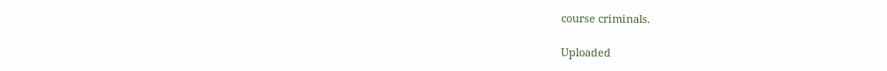course criminals.

Uploaded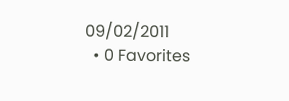09/02/2011
  • 0 Favorites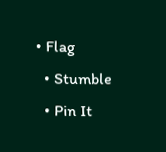• Flag
  • Stumble
  • Pin It